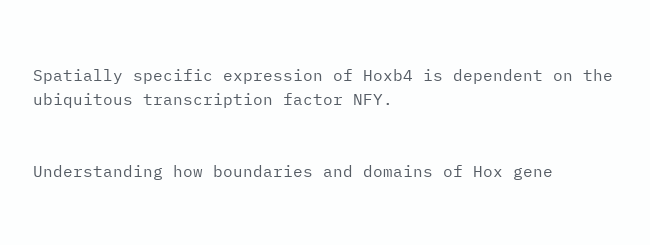Spatially specific expression of Hoxb4 is dependent on the ubiquitous transcription factor NFY.


Understanding how boundaries and domains of Hox gene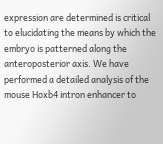expression are determined is critical to elucidating the means by which the embryo is patterned along the anteroposterior axis. We have performed a detailed analysis of the mouse Hoxb4 intron enhancer to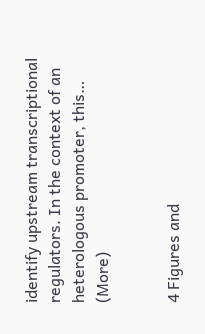identify upstream transcriptional regulators. In the context of an heterologous promoter, this… (More)


4 Figures and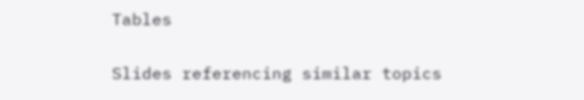Tables

Slides referencing similar topics